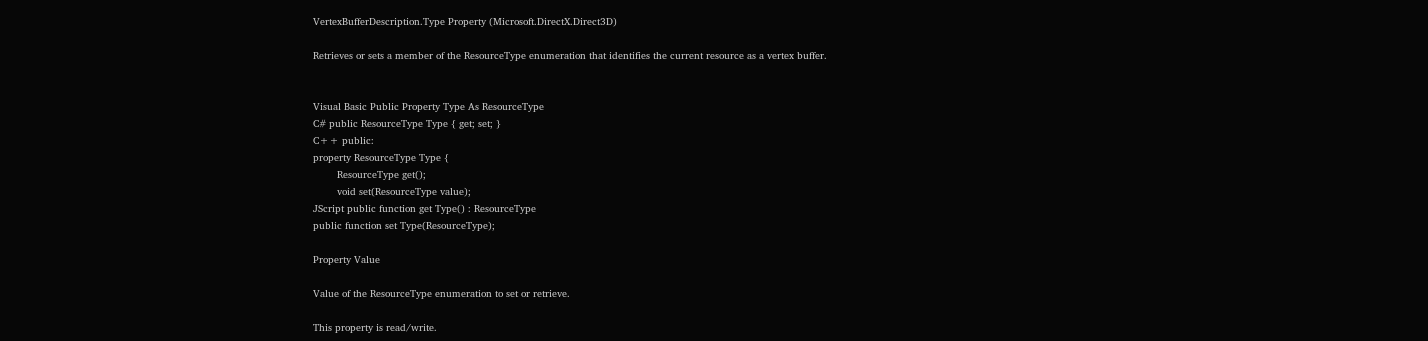VertexBufferDescription.Type Property (Microsoft.DirectX.Direct3D)

Retrieves or sets a member of the ResourceType enumeration that identifies the current resource as a vertex buffer.


Visual Basic Public Property Type As ResourceType
C# public ResourceType Type { get; set; }
C++ public:
property ResourceType Type {
        ResourceType get();
        void set(ResourceType value);
JScript public function get Type() : ResourceType
public function set Type(ResourceType);

Property Value

Value of the ResourceType enumeration to set or retrieve.

This property is read/write.